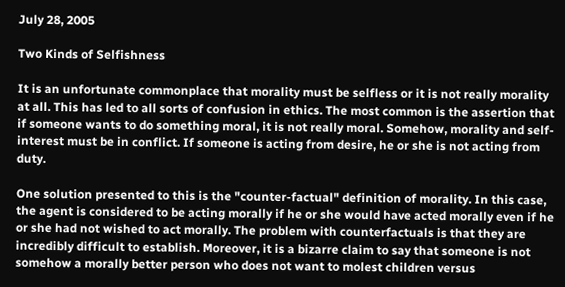July 28, 2005

Two Kinds of Selfishness

It is an unfortunate commonplace that morality must be selfless or it is not really morality at all. This has led to all sorts of confusion in ethics. The most common is the assertion that if someone wants to do something moral, it is not really moral. Somehow, morality and self-interest must be in conflict. If someone is acting from desire, he or she is not acting from duty.

One solution presented to this is the "counter-factual" definition of morality. In this case, the agent is considered to be acting morally if he or she would have acted morally even if he or she had not wished to act morally. The problem with counterfactuals is that they are incredibly difficult to establish. Moreover, it is a bizarre claim to say that someone is not somehow a morally better person who does not want to molest children versus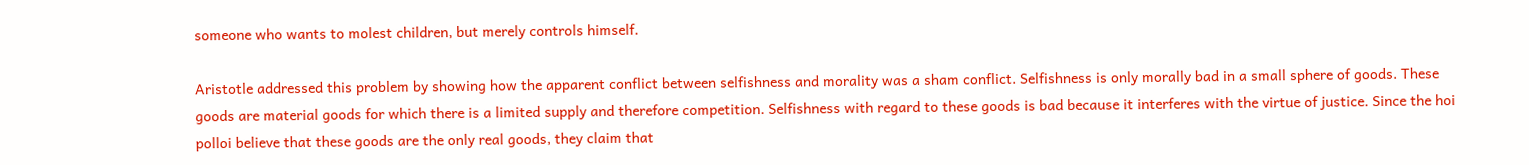someone who wants to molest children, but merely controls himself.

Aristotle addressed this problem by showing how the apparent conflict between selfishness and morality was a sham conflict. Selfishness is only morally bad in a small sphere of goods. These goods are material goods for which there is a limited supply and therefore competition. Selfishness with regard to these goods is bad because it interferes with the virtue of justice. Since the hoi polloi believe that these goods are the only real goods, they claim that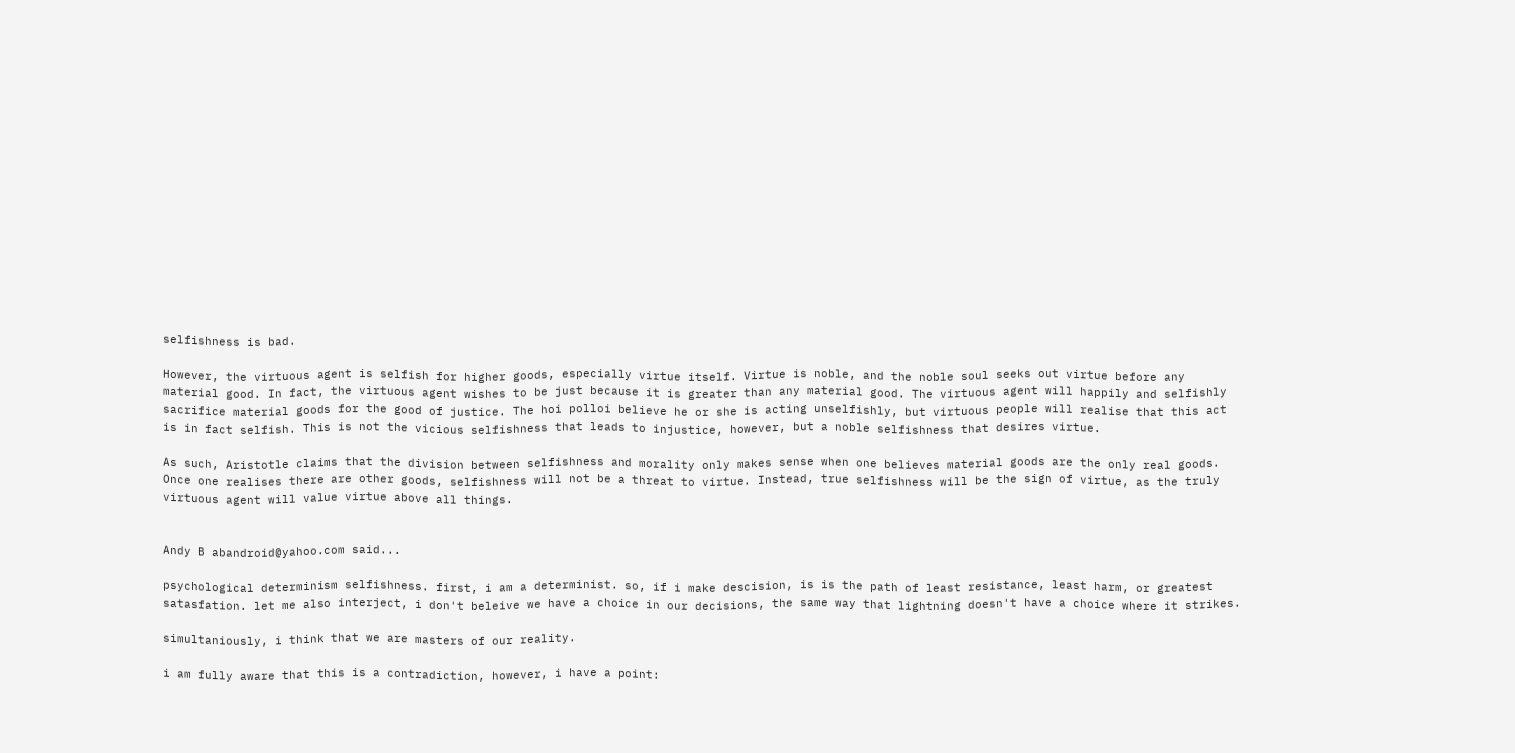selfishness is bad.

However, the virtuous agent is selfish for higher goods, especially virtue itself. Virtue is noble, and the noble soul seeks out virtue before any material good. In fact, the virtuous agent wishes to be just because it is greater than any material good. The virtuous agent will happily and selfishly sacrifice material goods for the good of justice. The hoi polloi believe he or she is acting unselfishly, but virtuous people will realise that this act is in fact selfish. This is not the vicious selfishness that leads to injustice, however, but a noble selfishness that desires virtue.

As such, Aristotle claims that the division between selfishness and morality only makes sense when one believes material goods are the only real goods. Once one realises there are other goods, selfishness will not be a threat to virtue. Instead, true selfishness will be the sign of virtue, as the truly virtuous agent will value virtue above all things.


Andy B abandroid@yahoo.com said...

psychological determinism selfishness. first, i am a determinist. so, if i make descision, is is the path of least resistance, least harm, or greatest satasfation. let me also interject, i don't beleive we have a choice in our decisions, the same way that lightning doesn't have a choice where it strikes.

simultaniously, i think that we are masters of our reality.

i am fully aware that this is a contradiction, however, i have a point: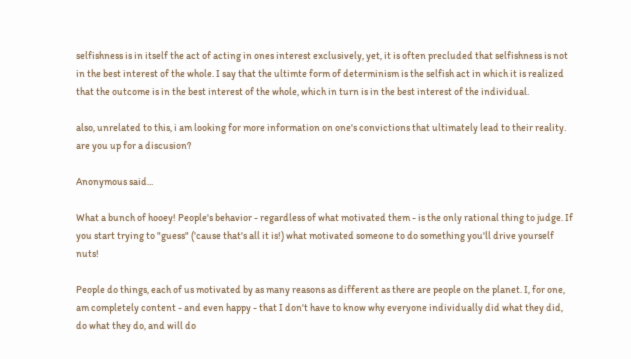selfishness is in itself the act of acting in ones interest exclusively, yet, it is often precluded that selfishness is not in the best interest of the whole. I say that the ultimte form of determinism is the selfish act in which it is realized that the outcome is in the best interest of the whole, which in turn is in the best interest of the individual.

also, unrelated to this, i am looking for more information on one's convictions that ultimately lead to their reality. are you up for a discusion?

Anonymous said...

What a bunch of hooey! People's behavior - regardless of what motivated them - is the only rational thing to judge. If you start trying to "guess" ('cause that's all it is!) what motivated someone to do something you'll drive yourself nuts!

People do things, each of us motivated by as many reasons as different as there are people on the planet. I, for one, am completely content - and even happy - that I don't have to know why everyone individually did what they did, do what they do, and will do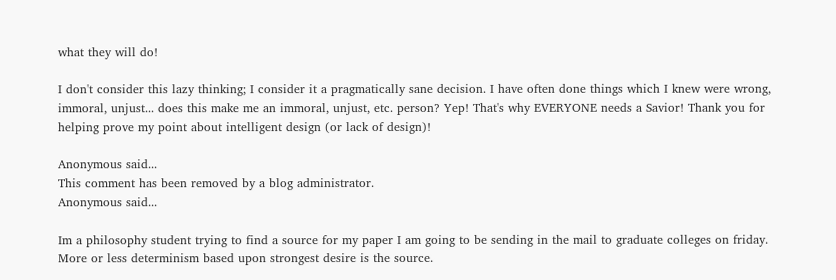what they will do!

I don't consider this lazy thinking; I consider it a pragmatically sane decision. I have often done things which I knew were wrong, immoral, unjust... does this make me an immoral, unjust, etc. person? Yep! That's why EVERYONE needs a Savior! Thank you for helping prove my point about intelligent design (or lack of design)!

Anonymous said...
This comment has been removed by a blog administrator.
Anonymous said...

Im a philosophy student trying to find a source for my paper I am going to be sending in the mail to graduate colleges on friday. More or less determinism based upon strongest desire is the source.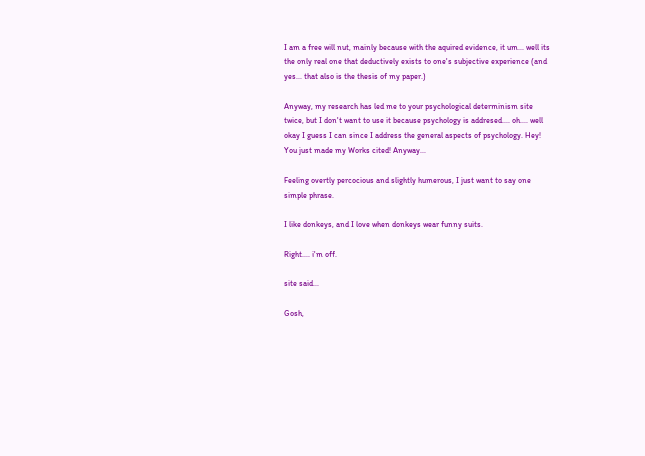I am a free will nut, mainly because with the aquired evidence, it um... well its the only real one that deductively exists to one's subjective experience (and yes... that also is the thesis of my paper.)

Anyway, my research has led me to your psychological determinism site twice, but I don't want to use it because psychology is addresed.... oh.... well okay I guess I can since I address the general aspects of psychology. Hey! You just made my Works cited! Anyway...

Feeling overtly percocious and slightly humerous, I just want to say one simple phrase.

I like donkeys, and I love when donkeys wear funny suits.

Right.... i'm off.

site said...

Gosh,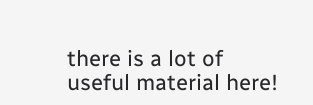there is a lot of useful material here!